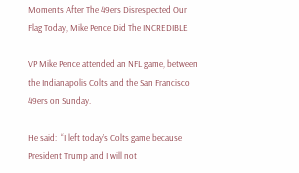Moments After The 49ers Disrespected Our Flag Today, Mike Pence Did The INCREDIBLE

VP Mike Pence attended an NFL game, between the Indianapolis Colts and the San Francisco 49ers on Sunday.

He said:  “I left today’s Colts game because President Trump and I will not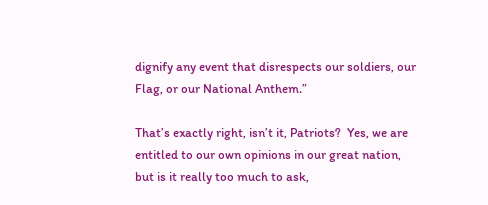dignify any event that disrespects our soldiers, our Flag, or our National Anthem.”

That’s exactly right, isn’t it, Patriots?  Yes, we are entitled to our own opinions in our great nation, but is it really too much to ask,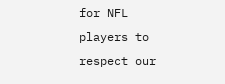for NFL players to respect our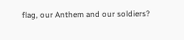flag, our Anthem and our soldiers?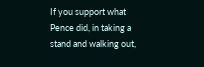If you support what Pence did, in taking a stand and walking out,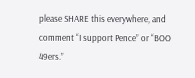please SHARE this everywhere, and comment “I support Pence” or “BOO 49ers.”